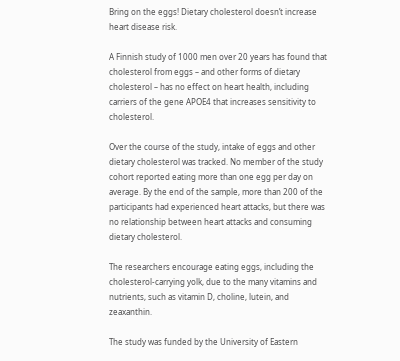Bring on the eggs! Dietary cholesterol doesn’t increase heart disease risk.

A Finnish study of 1000 men over 20 years has found that cholesterol from eggs – and other forms of dietary cholesterol – has no effect on heart health, including carriers of the gene APOE4 that increases sensitivity to cholesterol.

Over the course of the study, intake of eggs and other dietary cholesterol was tracked. No member of the study cohort reported eating more than one egg per day on average. By the end of the sample, more than 200 of the participants had experienced heart attacks, but there was no relationship between heart attacks and consuming dietary cholesterol.

The researchers encourage eating eggs, including the cholesterol-carrying yolk, due to the many vitamins and nutrients, such as vitamin D, choline, lutein, and zeaxanthin.

The study was funded by the University of Eastern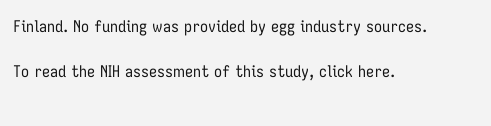Finland. No funding was provided by egg industry sources.

To read the NIH assessment of this study, click here.